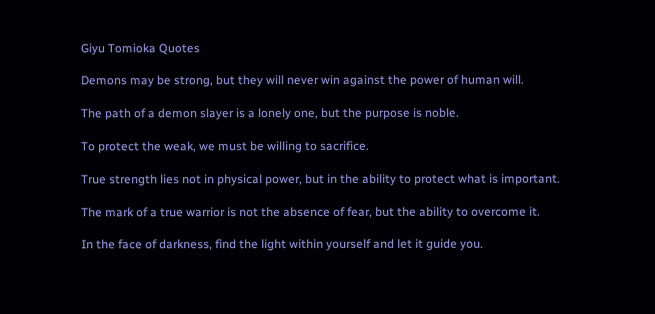Giyu Tomioka Quotes

Demons may be strong, but they will never win against the power of human will.

The path of a demon slayer is a lonely one, but the purpose is noble.

To protect the weak, we must be willing to sacrifice.

True strength lies not in physical power, but in the ability to protect what is important.

The mark of a true warrior is not the absence of fear, but the ability to overcome it.

In the face of darkness, find the light within yourself and let it guide you.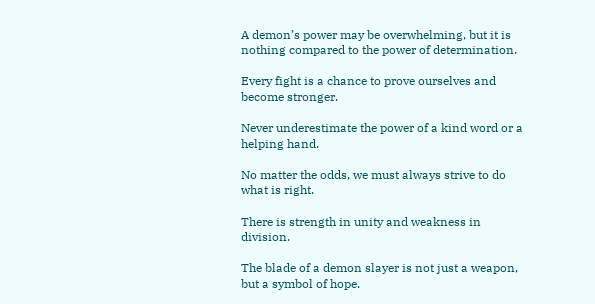A demon’s power may be overwhelming, but it is nothing compared to the power of determination.

Every fight is a chance to prove ourselves and become stronger.

Never underestimate the power of a kind word or a helping hand.

No matter the odds, we must always strive to do what is right.

There is strength in unity and weakness in division.

The blade of a demon slayer is not just a weapon, but a symbol of hope.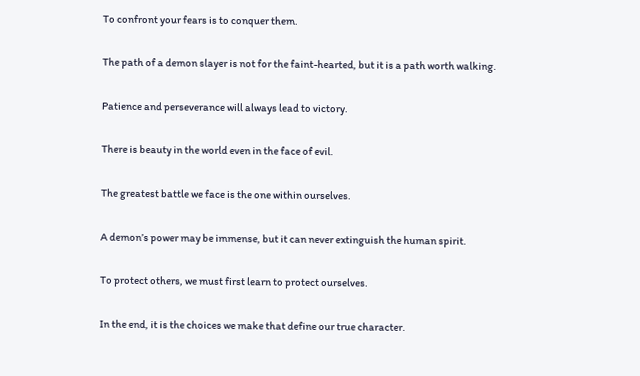To confront your fears is to conquer them.

The path of a demon slayer is not for the faint-hearted, but it is a path worth walking.

Patience and perseverance will always lead to victory.

There is beauty in the world even in the face of evil.

The greatest battle we face is the one within ourselves.

A demon’s power may be immense, but it can never extinguish the human spirit.

To protect others, we must first learn to protect ourselves.

In the end, it is the choices we make that define our true character.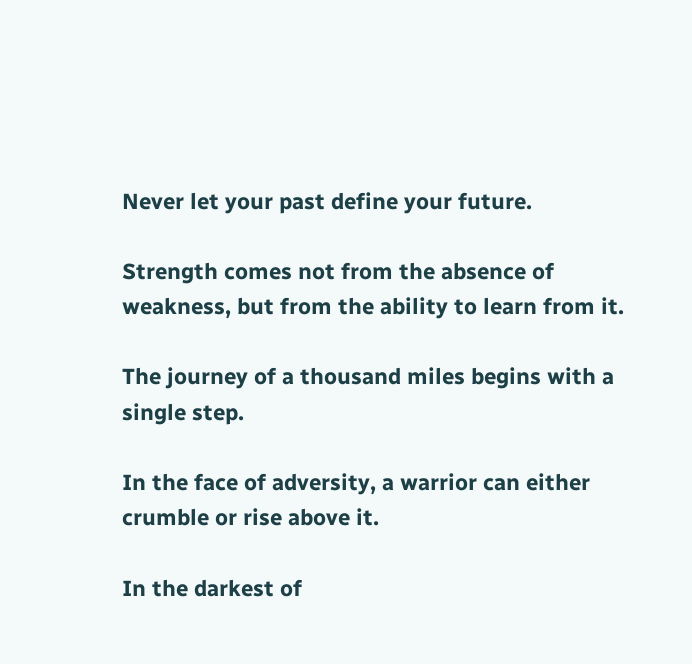Never let your past define your future.

Strength comes not from the absence of weakness, but from the ability to learn from it.

The journey of a thousand miles begins with a single step.

In the face of adversity, a warrior can either crumble or rise above it.

In the darkest of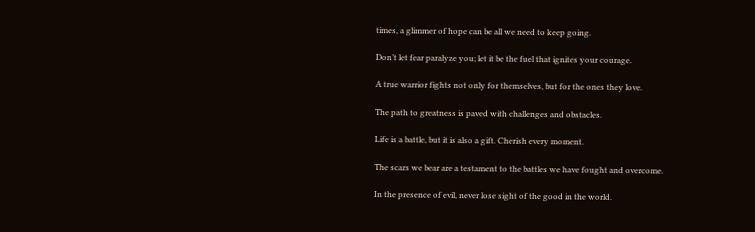times, a glimmer of hope can be all we need to keep going.

Don’t let fear paralyze you; let it be the fuel that ignites your courage.

A true warrior fights not only for themselves, but for the ones they love.

The path to greatness is paved with challenges and obstacles.

Life is a battle, but it is also a gift. Cherish every moment.

The scars we bear are a testament to the battles we have fought and overcome.

In the presence of evil, never lose sight of the good in the world.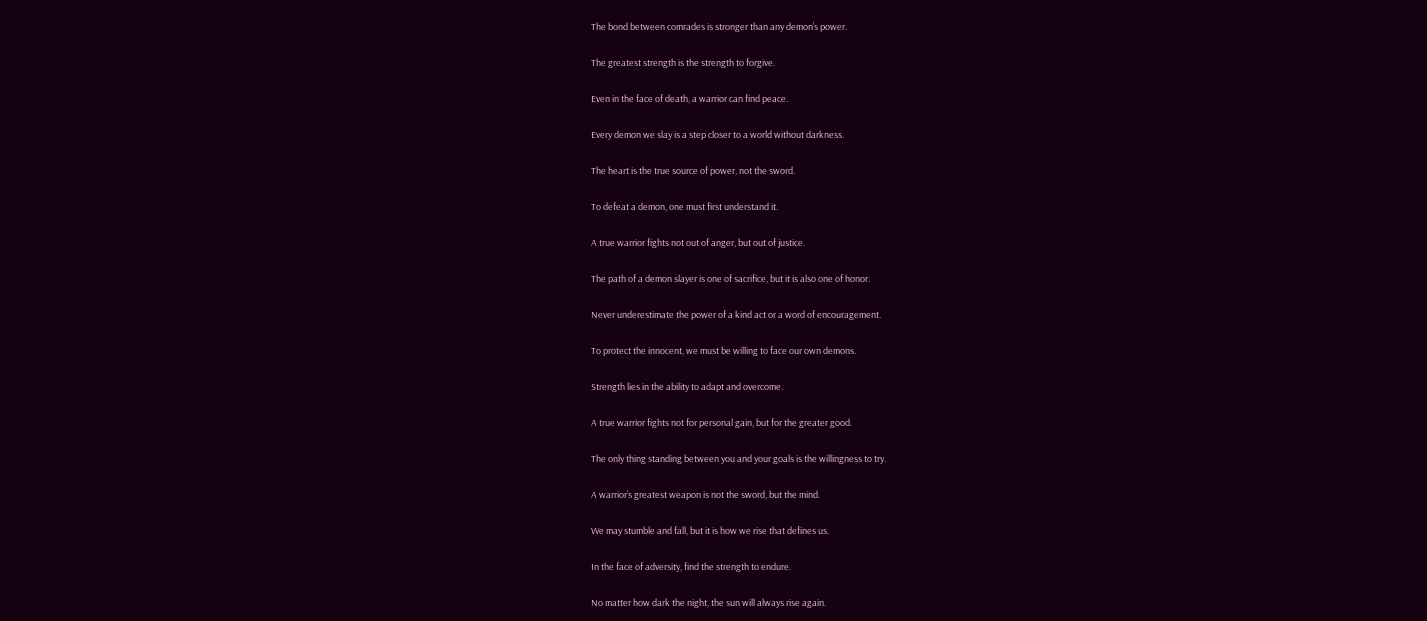The bond between comrades is stronger than any demon’s power.

The greatest strength is the strength to forgive.

Even in the face of death, a warrior can find peace.

Every demon we slay is a step closer to a world without darkness.

The heart is the true source of power, not the sword.

To defeat a demon, one must first understand it.

A true warrior fights not out of anger, but out of justice.

The path of a demon slayer is one of sacrifice, but it is also one of honor.

Never underestimate the power of a kind act or a word of encouragement.

To protect the innocent, we must be willing to face our own demons.

Strength lies in the ability to adapt and overcome.

A true warrior fights not for personal gain, but for the greater good.

The only thing standing between you and your goals is the willingness to try.

A warrior’s greatest weapon is not the sword, but the mind.

We may stumble and fall, but it is how we rise that defines us.

In the face of adversity, find the strength to endure.

No matter how dark the night, the sun will always rise again.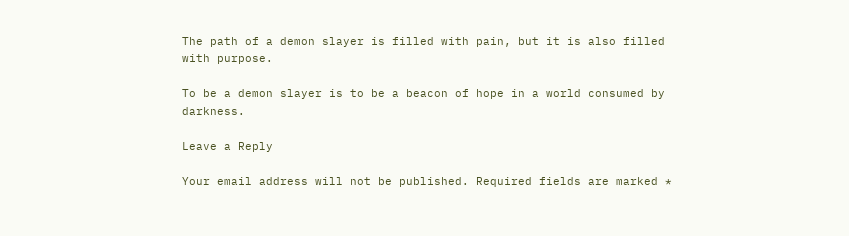The path of a demon slayer is filled with pain, but it is also filled with purpose.

To be a demon slayer is to be a beacon of hope in a world consumed by darkness.

Leave a Reply

Your email address will not be published. Required fields are marked *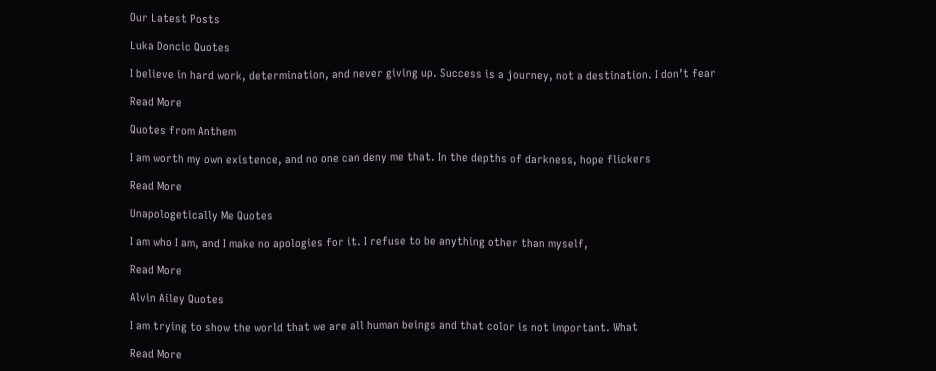Our Latest Posts

Luka Doncic Quotes

I believe in hard work, determination, and never giving up. Success is a journey, not a destination. I don’t fear

Read More

Quotes from Anthem

I am worth my own existence, and no one can deny me that. In the depths of darkness, hope flickers

Read More

Unapologetically Me Quotes

I am who I am, and I make no apologies for it. I refuse to be anything other than myself,

Read More

Alvin Ailey Quotes

I am trying to show the world that we are all human beings and that color is not important. What

Read More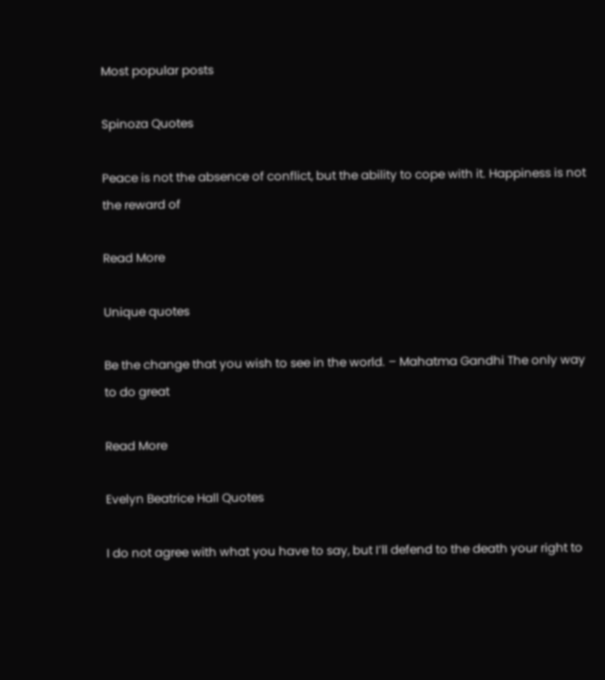Most popular posts

Spinoza Quotes

Peace is not the absence of conflict, but the ability to cope with it. Happiness is not the reward of

Read More

Unique quotes

Be the change that you wish to see in the world. – Mahatma Gandhi The only way to do great

Read More

Evelyn Beatrice Hall Quotes

I do not agree with what you have to say, but I’ll defend to the death your right to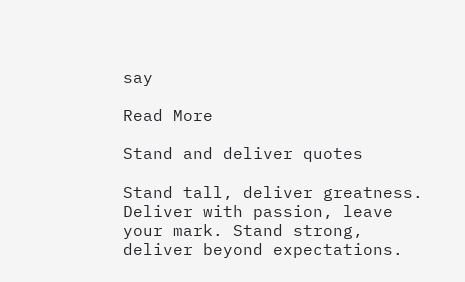say

Read More

Stand and deliver quotes

Stand tall, deliver greatness. Deliver with passion, leave your mark. Stand strong, deliver beyond expectations.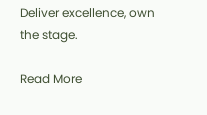Deliver excellence, own the stage.

Read More